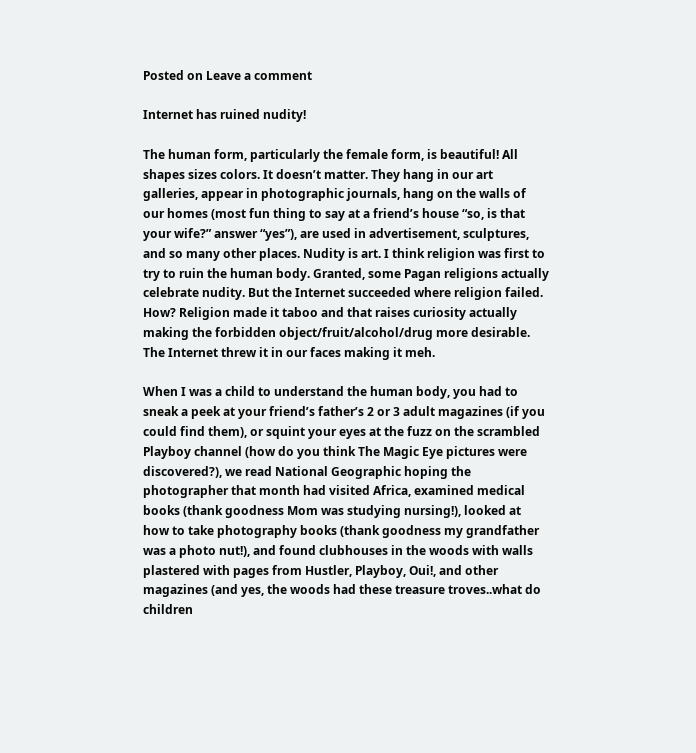Posted on Leave a comment

Internet has ruined nudity!

The human form, particularly the female form, is beautiful! All shapes sizes colors. It doesn’t matter. They hang in our art galleries, appear in photographic journals, hang on the walls of our homes (most fun thing to say at a friend’s house “so, is that your wife?” answer “yes”), are used in advertisement, sculptures, and so many other places. Nudity is art. I think religion was first to try to ruin the human body. Granted, some Pagan religions actually celebrate nudity. But the Internet succeeded where religion failed. How? Religion made it taboo and that raises curiosity actually making the forbidden object/fruit/alcohol/drug more desirable. The Internet threw it in our faces making it meh.

When I was a child to understand the human body, you had to sneak a peek at your friend’s father’s 2 or 3 adult magazines (if you could find them), or squint your eyes at the fuzz on the scrambled Playboy channel (how do you think The Magic Eye pictures were discovered?), we read National Geographic hoping the photographer that month had visited Africa, examined medical books (thank goodness Mom was studying nursing!), looked at how to take photography books (thank goodness my grandfather was a photo nut!), and found clubhouses in the woods with walls plastered with pages from Hustler, Playboy, Oui!, and other magazines (and yes, the woods had these treasure troves..what do children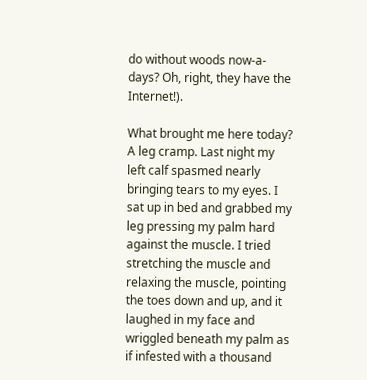do without woods now-a-days? Oh, right, they have the Internet!).

What brought me here today? A leg cramp. Last night my left calf spasmed nearly bringing tears to my eyes. I sat up in bed and grabbed my leg pressing my palm hard against the muscle. I tried stretching the muscle and relaxing the muscle, pointing the toes down and up, and it laughed in my face and wriggled beneath my palm as if infested with a thousand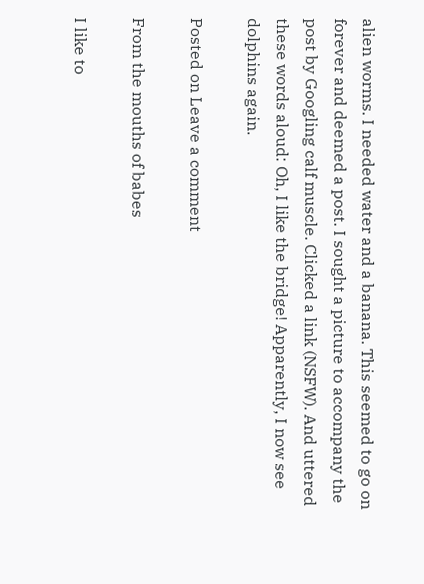alien worms. I needed water and a banana. This seemed to go on forever and deemed a post. I sought a picture to accompany the post by Googling calf muscle. Clicked a link (NSFW). And uttered these words aloud: Oh, I like the bridge! Apparently, I now see dolphins again.

Posted on Leave a comment

From the mouths of babes

I like to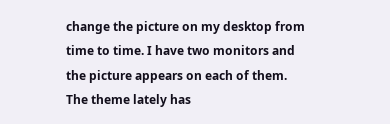change the picture on my desktop from time to time. I have two monitors and the picture appears on each of them. The theme lately has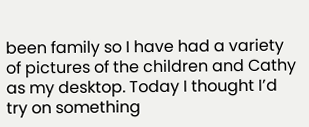been family so I have had a variety of pictures of the children and Cathy as my desktop. Today I thought I’d try on something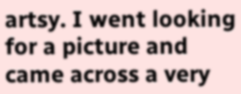artsy. I went looking for a picture and came across a very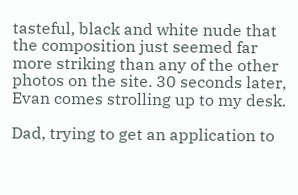tasteful, black and white nude that the composition just seemed far more striking than any of the other photos on the site. 30 seconds later, Evan comes strolling up to my desk.

Dad, trying to get an application to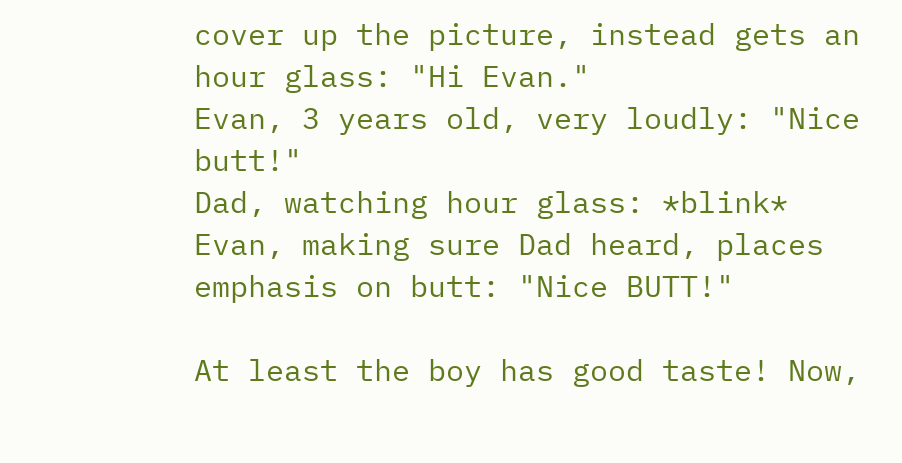cover up the picture, instead gets an hour glass: "Hi Evan."
Evan, 3 years old, very loudly: "Nice butt!"
Dad, watching hour glass: *blink*
Evan, making sure Dad heard, places emphasis on butt: "Nice BUTT!"

At least the boy has good taste! Now,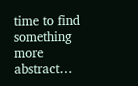time to find something more abstract…